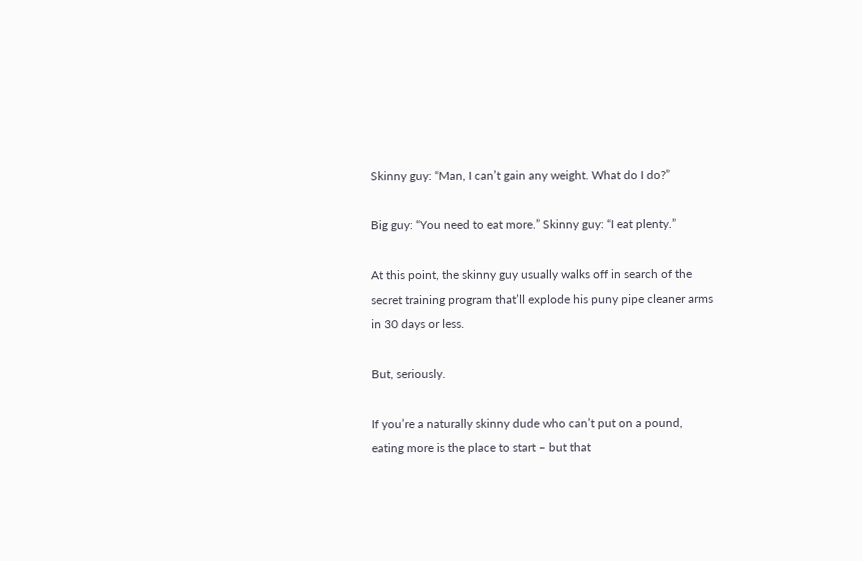Skinny guy: “Man, I can’t gain any weight. What do I do?”

Big guy: “You need to eat more.” Skinny guy: “I eat plenty.”

At this point, the skinny guy usually walks off in search of the secret training program that’ll explode his puny pipe cleaner arms in 30 days or less.

But, seriously.

If you’re a naturally skinny dude who can’t put on a pound, eating more is the place to start – but that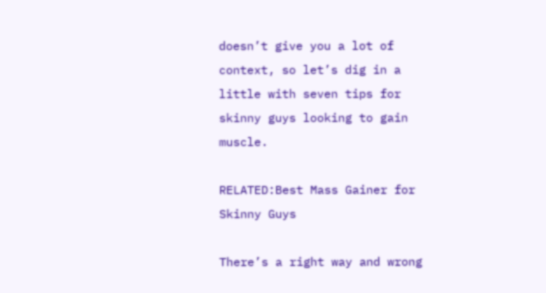doesn’t give you a lot of context, so let’s dig in a little with seven tips for skinny guys looking to gain muscle.

RELATED:Best Mass Gainer for Skinny Guys

There’s a right way and wrong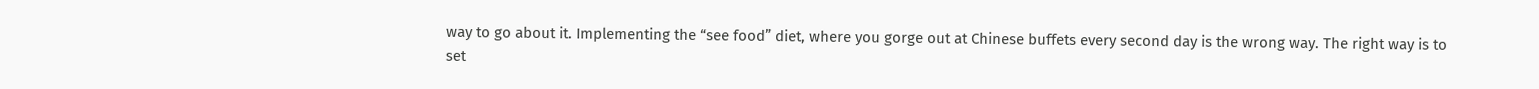way to go about it. Implementing the “see food” diet, where you gorge out at Chinese buffets every second day is the wrong way. The right way is to set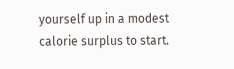yourself up in a modest calorie surplus to start.